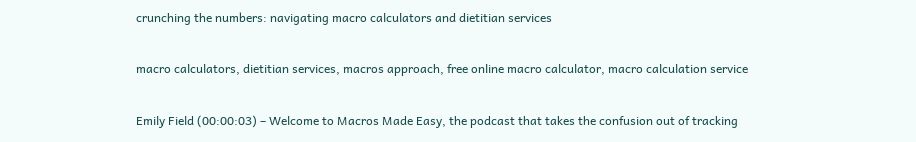crunching the numbers: navigating macro calculators and dietitian services

macro calculators, dietitian services, macros approach, free online macro calculator, macro calculation service

Emily Field (00:00:03) – Welcome to Macros Made Easy, the podcast that takes the confusion out of tracking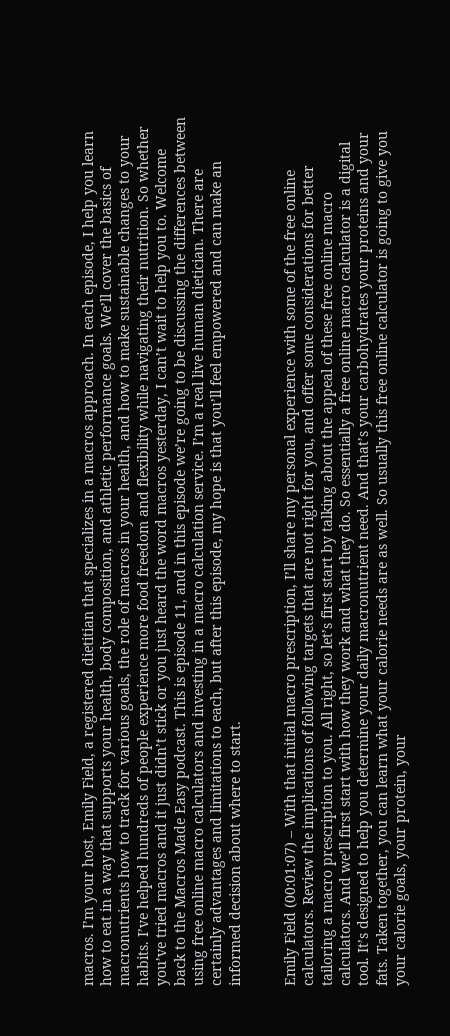macros. I’m your host, Emily Field, a registered dietitian that specializes in a macros approach. In each episode, I help you learn how to eat in a way that supports your health, body composition, and athletic performance goals. We’ll cover the basics of macronutrients how to track for various goals, the role of macros in your health, and how to make sustainable changes to your habits. I’ve helped hundreds of people experience more food freedom and flexibility while navigating their nutrition. So whether you’ve tried macros and it just didn’t stick or you just heard the word macros yesterday, I can’t wait to help you to. Welcome back to the Macros Made Easy podcast. This is episode 11, and in this episode we’re going to be discussing the differences between using free online macro calculators and investing in a macro calculation service. I’m a real live human dietician. There are certainly advantages and limitations to each, but after this episode, my hope is that you’ll feel empowered and can make an informed decision about where to start.


Emily Field (00:01:07) – With that initial macro prescription, I’ll share my personal experience with some of the free online calculators. Review the implications of following targets that are not right for you, and offer some considerations for better tailoring a macro prescription to you. All right, so let’s first start by talking about the appeal of these free online macro calculators. And we’ll first start with how they work and what they do. So essentially a free online macro calculator is a digital tool. It’s designed to help you determine your daily macronutrient need. And that’s your carbohydrates your proteins and your fats. Taken together, you can learn what your calorie needs are as well. So usually this free online calculator is going to give you your calorie goals, your protein, your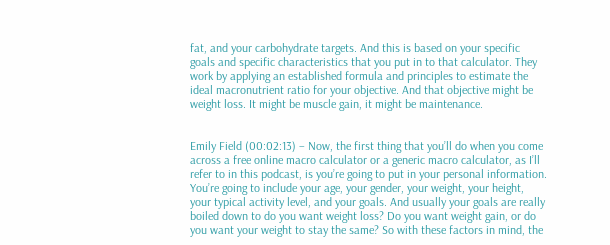fat, and your carbohydrate targets. And this is based on your specific goals and specific characteristics that you put in to that calculator. They work by applying an established formula and principles to estimate the ideal macronutrient ratio for your objective. And that objective might be weight loss. It might be muscle gain, it might be maintenance.


Emily Field (00:02:13) – Now, the first thing that you’ll do when you come across a free online macro calculator or a generic macro calculator, as I’ll refer to in this podcast, is you’re going to put in your personal information. You’re going to include your age, your gender, your weight, your height, your typical activity level, and your goals. And usually your goals are really boiled down to do you want weight loss? Do you want weight gain, or do you want your weight to stay the same? So with these factors in mind, the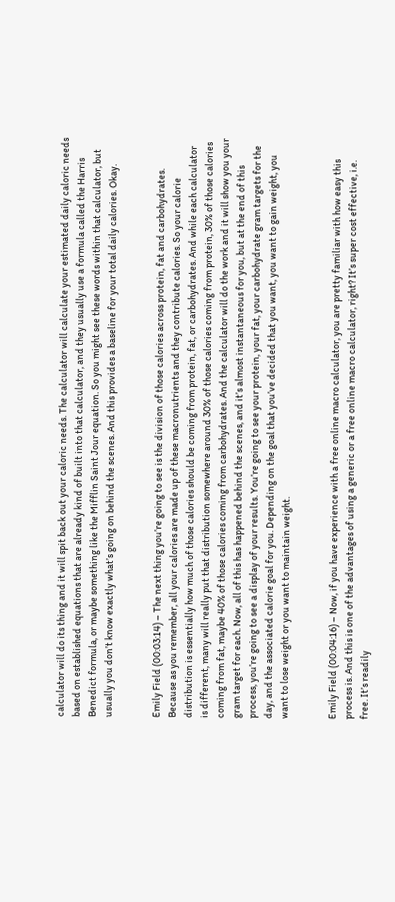calculator will do its thing and it will spit back out your caloric needs. The calculator will calculate your estimated daily caloric needs based on established equations that are already kind of built into that calculator, and they usually use a formula called the Harris Benedict formula, or maybe something like the Mifflin Saint Jour equation. So you might see these words within that calculator, but usually you don’t know exactly what’s going on behind the scenes. And this provides a baseline for your total daily calories. Okay.


Emily Field (00:03:14) – The next thing you’re going to see is the division of those calories across protein, fat and carbohydrates. Because as you remember, all your calories are made up of these macronutrients and they contribute calories. So your calorie distribution is essentially how much of those calories should be coming from protein, fat, or carbohydrates. And while each calculator is different, many will really put that distribution somewhere around 30% of those calories coming from protein, 30% of those calories coming from fat, maybe 40% of those calories coming from carbohydrates. And the calculator will do the work and it will show you your gram target for each. Now, all of this has happened behind the scenes, and it’s almost instantaneous for you, but at the end of this process, you’re going to see a display of your results. You’re going to see your protein, your fat, your carbohydrate gram targets for the day, and the associated calorie goal for you. Depending on the goal that you’ve decided that you want, you want to gain weight, you want to lose weight or you want to maintain weight.


Emily Field (00:04:16) – Now, if you have experience with a free online macro calculator, you are pretty familiar with how easy this process is. And this is one of the advantages of using a generic or a free online macro calculator, right? It’s super cost effective, i.e. free. It’s readily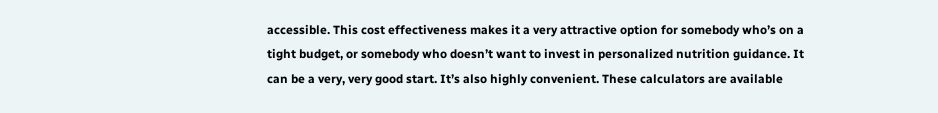accessible. This cost effectiveness makes it a very attractive option for somebody who’s on a tight budget, or somebody who doesn’t want to invest in personalized nutrition guidance. It can be a very, very good start. It’s also highly convenient. These calculators are available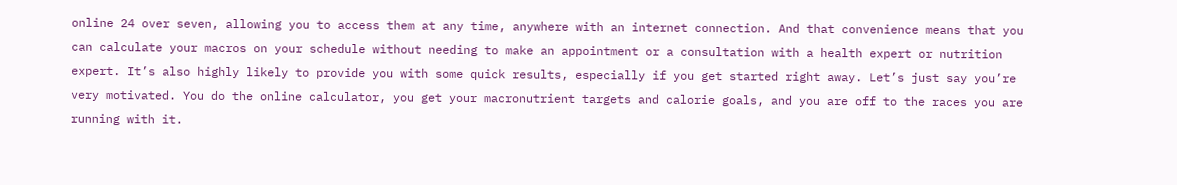online 24 over seven, allowing you to access them at any time, anywhere with an internet connection. And that convenience means that you can calculate your macros on your schedule without needing to make an appointment or a consultation with a health expert or nutrition expert. It’s also highly likely to provide you with some quick results, especially if you get started right away. Let’s just say you’re very motivated. You do the online calculator, you get your macronutrient targets and calorie goals, and you are off to the races you are running with it.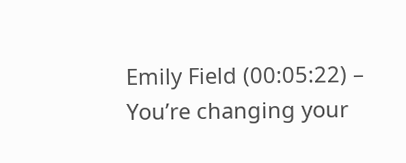Emily Field (00:05:22) – You’re changing your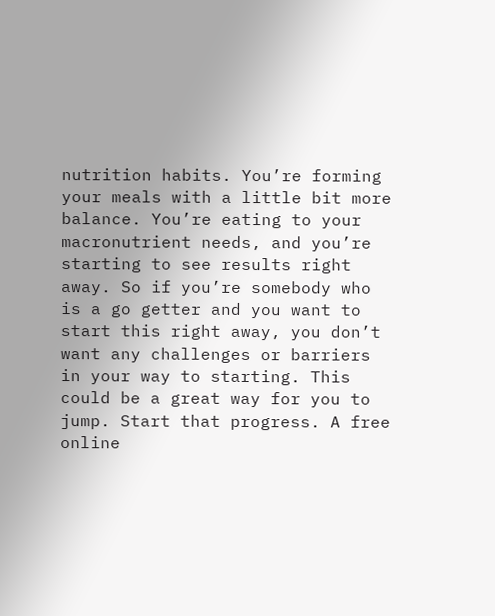nutrition habits. You’re forming your meals with a little bit more balance. You’re eating to your macronutrient needs, and you’re starting to see results right away. So if you’re somebody who is a go getter and you want to start this right away, you don’t want any challenges or barriers in your way to starting. This could be a great way for you to jump. Start that progress. A free online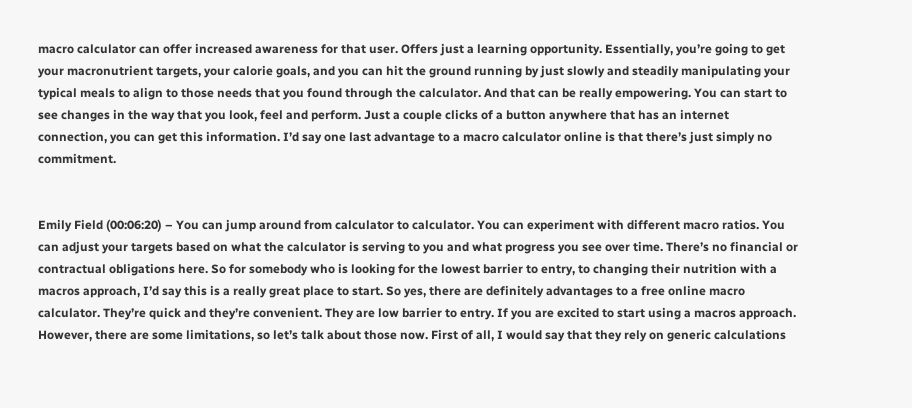macro calculator can offer increased awareness for that user. Offers just a learning opportunity. Essentially, you’re going to get your macronutrient targets, your calorie goals, and you can hit the ground running by just slowly and steadily manipulating your typical meals to align to those needs that you found through the calculator. And that can be really empowering. You can start to see changes in the way that you look, feel and perform. Just a couple clicks of a button anywhere that has an internet connection, you can get this information. I’d say one last advantage to a macro calculator online is that there’s just simply no commitment.


Emily Field (00:06:20) – You can jump around from calculator to calculator. You can experiment with different macro ratios. You can adjust your targets based on what the calculator is serving to you and what progress you see over time. There’s no financial or contractual obligations here. So for somebody who is looking for the lowest barrier to entry, to changing their nutrition with a macros approach, I’d say this is a really great place to start. So yes, there are definitely advantages to a free online macro calculator. They’re quick and they’re convenient. They are low barrier to entry. If you are excited to start using a macros approach. However, there are some limitations, so let’s talk about those now. First of all, I would say that they rely on generic calculations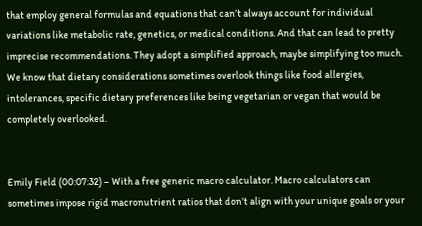that employ general formulas and equations that can’t always account for individual variations like metabolic rate, genetics, or medical conditions. And that can lead to pretty imprecise recommendations. They adopt a simplified approach, maybe simplifying too much. We know that dietary considerations sometimes overlook things like food allergies, intolerances, specific dietary preferences like being vegetarian or vegan that would be completely overlooked.


Emily Field (00:07:32) – With a free generic macro calculator. Macro calculators can sometimes impose rigid macronutrient ratios that don’t align with your unique goals or your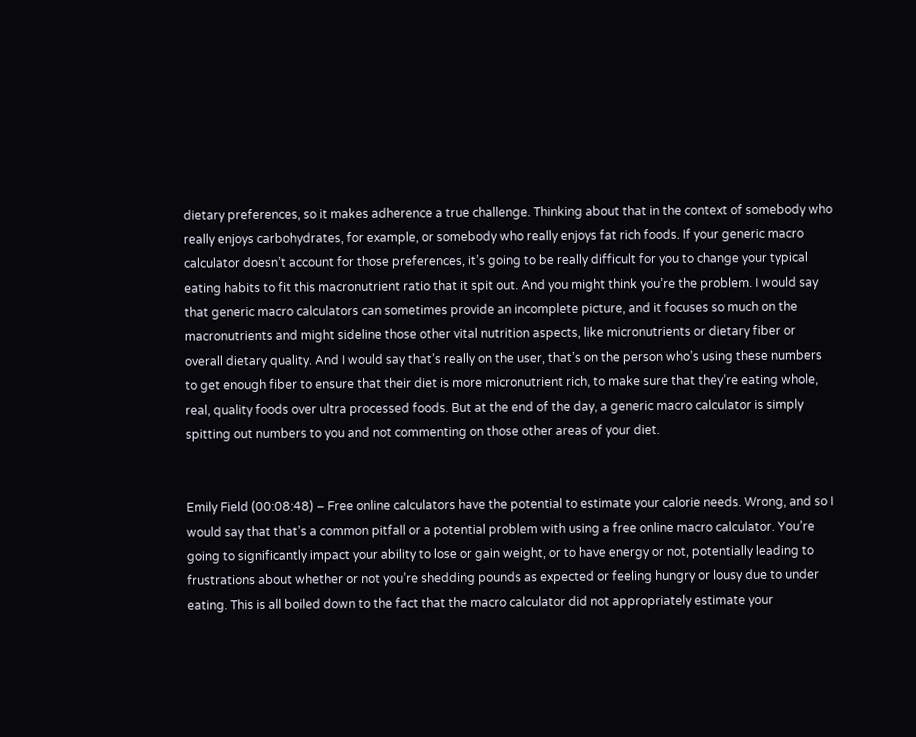dietary preferences, so it makes adherence a true challenge. Thinking about that in the context of somebody who really enjoys carbohydrates, for example, or somebody who really enjoys fat rich foods. If your generic macro calculator doesn’t account for those preferences, it’s going to be really difficult for you to change your typical eating habits to fit this macronutrient ratio that it spit out. And you might think you’re the problem. I would say that generic macro calculators can sometimes provide an incomplete picture, and it focuses so much on the macronutrients and might sideline those other vital nutrition aspects, like micronutrients or dietary fiber or overall dietary quality. And I would say that’s really on the user, that’s on the person who’s using these numbers to get enough fiber to ensure that their diet is more micronutrient rich, to make sure that they’re eating whole, real, quality foods over ultra processed foods. But at the end of the day, a generic macro calculator is simply spitting out numbers to you and not commenting on those other areas of your diet.


Emily Field (00:08:48) – Free online calculators have the potential to estimate your calorie needs. Wrong, and so I would say that that’s a common pitfall or a potential problem with using a free online macro calculator. You’re going to significantly impact your ability to lose or gain weight, or to have energy or not, potentially leading to frustrations about whether or not you’re shedding pounds as expected or feeling hungry or lousy due to under eating. This is all boiled down to the fact that the macro calculator did not appropriately estimate your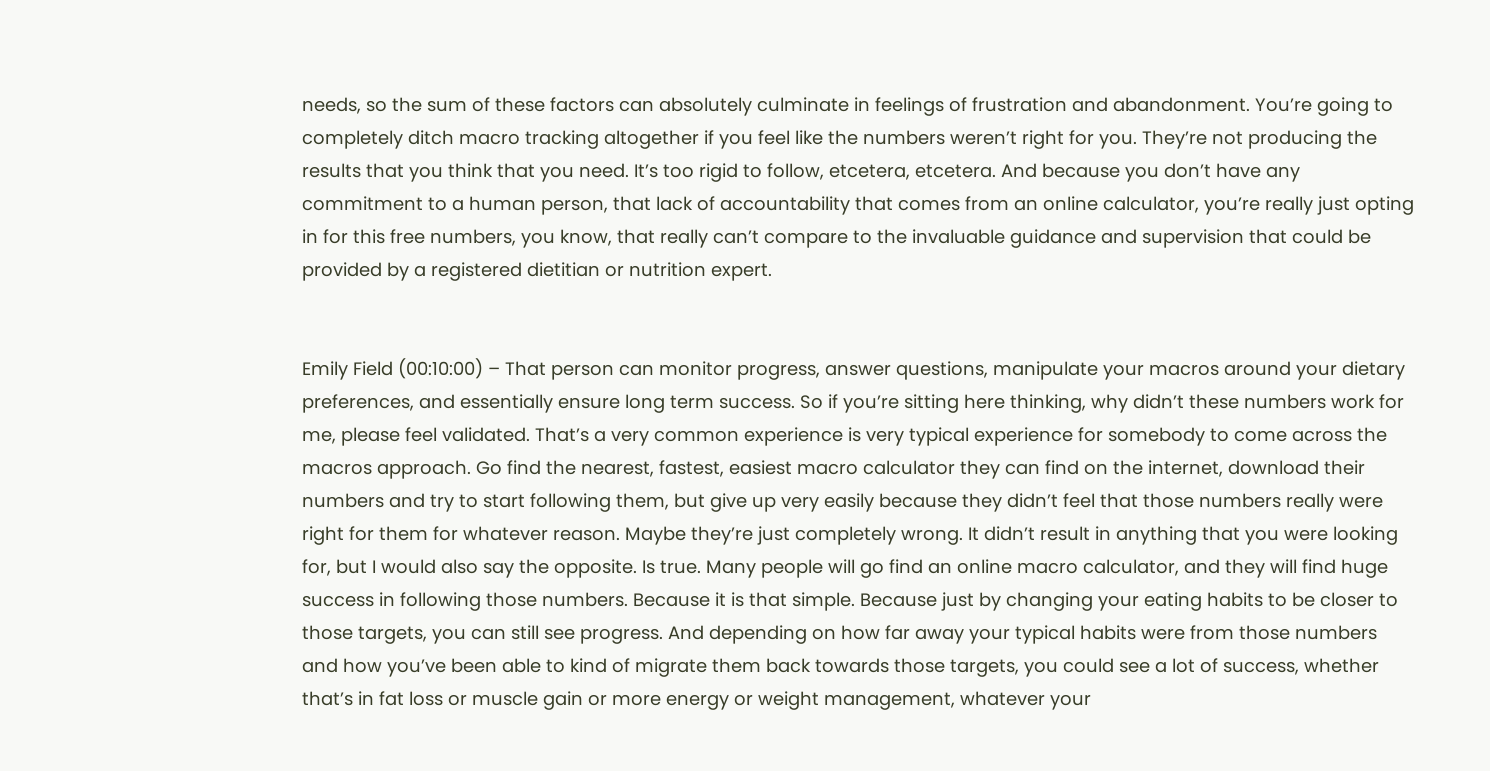needs, so the sum of these factors can absolutely culminate in feelings of frustration and abandonment. You’re going to completely ditch macro tracking altogether if you feel like the numbers weren’t right for you. They’re not producing the results that you think that you need. It’s too rigid to follow, etcetera, etcetera. And because you don’t have any commitment to a human person, that lack of accountability that comes from an online calculator, you’re really just opting in for this free numbers, you know, that really can’t compare to the invaluable guidance and supervision that could be provided by a registered dietitian or nutrition expert.


Emily Field (00:10:00) – That person can monitor progress, answer questions, manipulate your macros around your dietary preferences, and essentially ensure long term success. So if you’re sitting here thinking, why didn’t these numbers work for me, please feel validated. That’s a very common experience is very typical experience for somebody to come across the macros approach. Go find the nearest, fastest, easiest macro calculator they can find on the internet, download their numbers and try to start following them, but give up very easily because they didn’t feel that those numbers really were right for them for whatever reason. Maybe they’re just completely wrong. It didn’t result in anything that you were looking for, but I would also say the opposite. Is true. Many people will go find an online macro calculator, and they will find huge success in following those numbers. Because it is that simple. Because just by changing your eating habits to be closer to those targets, you can still see progress. And depending on how far away your typical habits were from those numbers and how you’ve been able to kind of migrate them back towards those targets, you could see a lot of success, whether that’s in fat loss or muscle gain or more energy or weight management, whatever your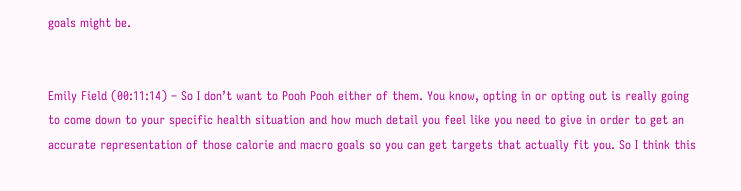goals might be.


Emily Field (00:11:14) – So I don’t want to Pooh Pooh either of them. You know, opting in or opting out is really going to come down to your specific health situation and how much detail you feel like you need to give in order to get an accurate representation of those calorie and macro goals so you can get targets that actually fit you. So I think this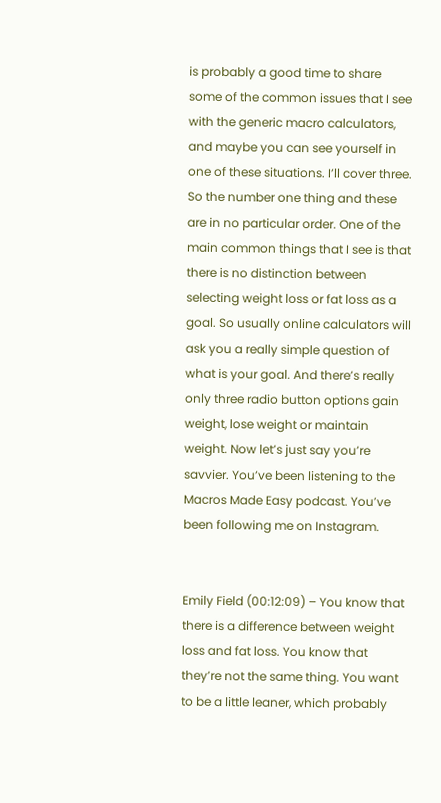is probably a good time to share some of the common issues that I see with the generic macro calculators, and maybe you can see yourself in one of these situations. I’ll cover three. So the number one thing and these are in no particular order. One of the main common things that I see is that there is no distinction between selecting weight loss or fat loss as a goal. So usually online calculators will ask you a really simple question of what is your goal. And there’s really only three radio button options gain weight, lose weight or maintain weight. Now let’s just say you’re savvier. You’ve been listening to the Macros Made Easy podcast. You’ve been following me on Instagram.


Emily Field (00:12:09) – You know that there is a difference between weight loss and fat loss. You know that they’re not the same thing. You want to be a little leaner, which probably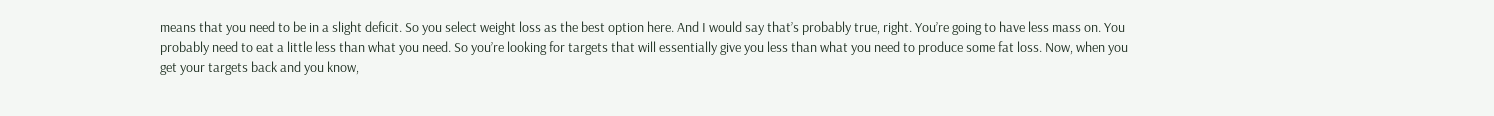means that you need to be in a slight deficit. So you select weight loss as the best option here. And I would say that’s probably true, right. You’re going to have less mass on. You probably need to eat a little less than what you need. So you’re looking for targets that will essentially give you less than what you need to produce some fat loss. Now, when you get your targets back and you know,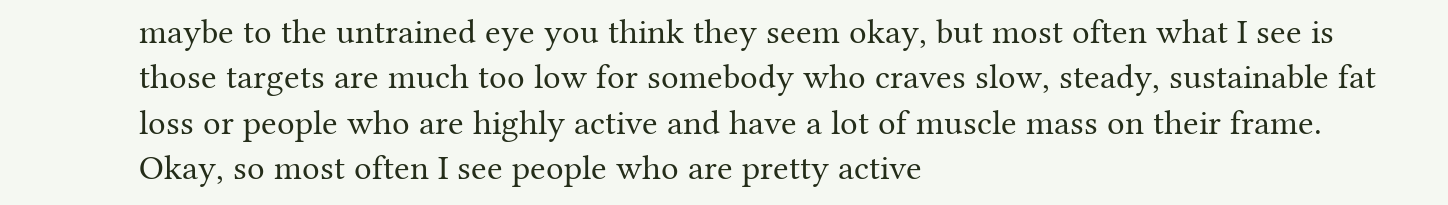maybe to the untrained eye you think they seem okay, but most often what I see is those targets are much too low for somebody who craves slow, steady, sustainable fat loss or people who are highly active and have a lot of muscle mass on their frame. Okay, so most often I see people who are pretty active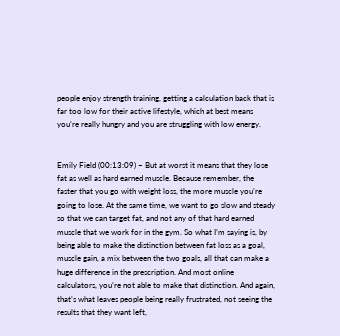people enjoy strength training, getting a calculation back that is far too low for their active lifestyle, which at best means you’re really hungry and you are struggling with low energy.


Emily Field (00:13:09) – But at worst it means that they lose fat as well as hard earned muscle. Because remember, the faster that you go with weight loss, the more muscle you’re going to lose. At the same time, we want to go slow and steady so that we can target fat, and not any of that hard earned muscle that we work for in the gym. So what I’m saying is, by being able to make the distinction between fat loss as a goal, muscle gain, a mix between the two goals, all that can make a huge difference in the prescription. And most online calculators, you’re not able to make that distinction. And again, that’s what leaves people being really frustrated, not seeing the results that they want left,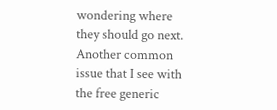wondering where they should go next. Another common issue that I see with the free generic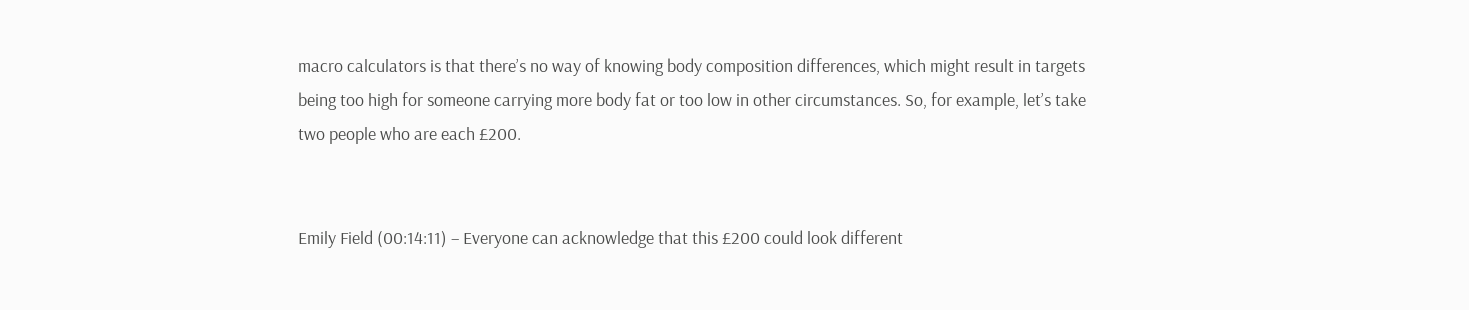macro calculators is that there’s no way of knowing body composition differences, which might result in targets being too high for someone carrying more body fat or too low in other circumstances. So, for example, let’s take two people who are each £200.


Emily Field (00:14:11) – Everyone can acknowledge that this £200 could look different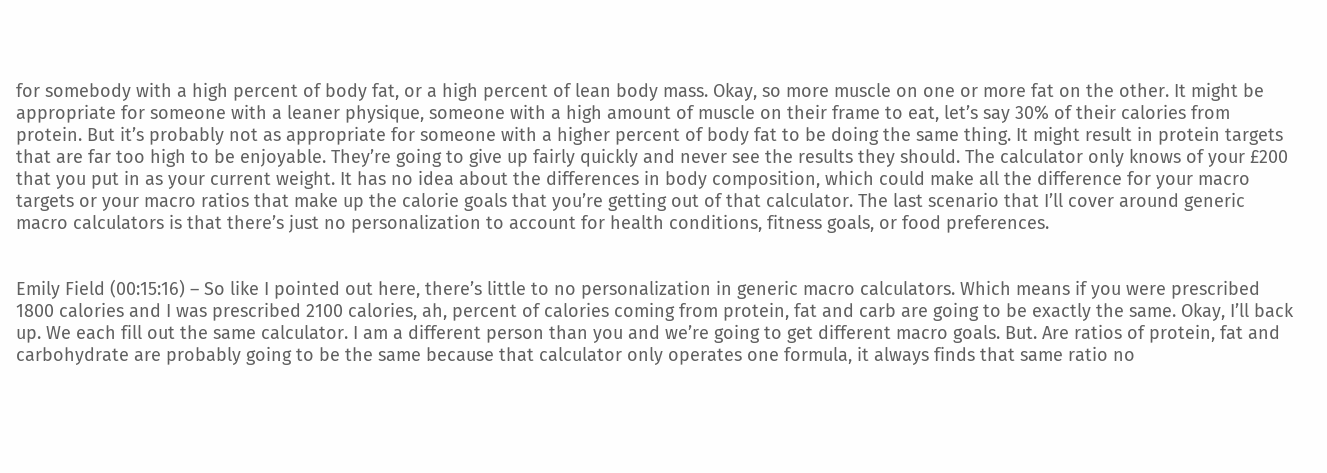for somebody with a high percent of body fat, or a high percent of lean body mass. Okay, so more muscle on one or more fat on the other. It might be appropriate for someone with a leaner physique, someone with a high amount of muscle on their frame to eat, let’s say 30% of their calories from protein. But it’s probably not as appropriate for someone with a higher percent of body fat to be doing the same thing. It might result in protein targets that are far too high to be enjoyable. They’re going to give up fairly quickly and never see the results they should. The calculator only knows of your £200 that you put in as your current weight. It has no idea about the differences in body composition, which could make all the difference for your macro targets or your macro ratios that make up the calorie goals that you’re getting out of that calculator. The last scenario that I’ll cover around generic macro calculators is that there’s just no personalization to account for health conditions, fitness goals, or food preferences.


Emily Field (00:15:16) – So like I pointed out here, there’s little to no personalization in generic macro calculators. Which means if you were prescribed 1800 calories and I was prescribed 2100 calories, ah, percent of calories coming from protein, fat and carb are going to be exactly the same. Okay, I’ll back up. We each fill out the same calculator. I am a different person than you and we’re going to get different macro goals. But. Are ratios of protein, fat and carbohydrate are probably going to be the same because that calculator only operates one formula, it always finds that same ratio no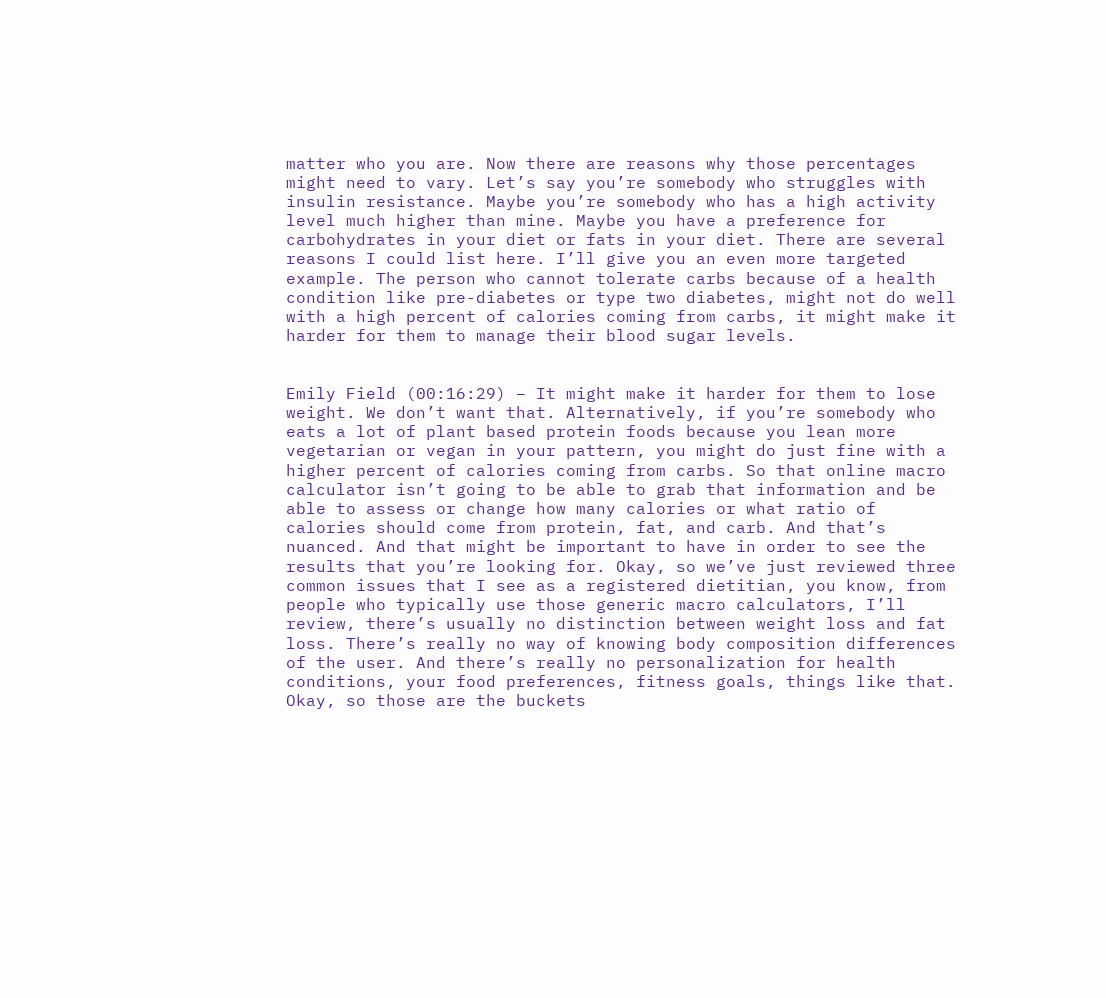matter who you are. Now there are reasons why those percentages might need to vary. Let’s say you’re somebody who struggles with insulin resistance. Maybe you’re somebody who has a high activity level much higher than mine. Maybe you have a preference for carbohydrates in your diet or fats in your diet. There are several reasons I could list here. I’ll give you an even more targeted example. The person who cannot tolerate carbs because of a health condition like pre-diabetes or type two diabetes, might not do well with a high percent of calories coming from carbs, it might make it harder for them to manage their blood sugar levels.


Emily Field (00:16:29) – It might make it harder for them to lose weight. We don’t want that. Alternatively, if you’re somebody who eats a lot of plant based protein foods because you lean more vegetarian or vegan in your pattern, you might do just fine with a higher percent of calories coming from carbs. So that online macro calculator isn’t going to be able to grab that information and be able to assess or change how many calories or what ratio of calories should come from protein, fat, and carb. And that’s nuanced. And that might be important to have in order to see the results that you’re looking for. Okay, so we’ve just reviewed three common issues that I see as a registered dietitian, you know, from people who typically use those generic macro calculators, I’ll review, there’s usually no distinction between weight loss and fat loss. There’s really no way of knowing body composition differences of the user. And there’s really no personalization for health conditions, your food preferences, fitness goals, things like that. Okay, so those are the buckets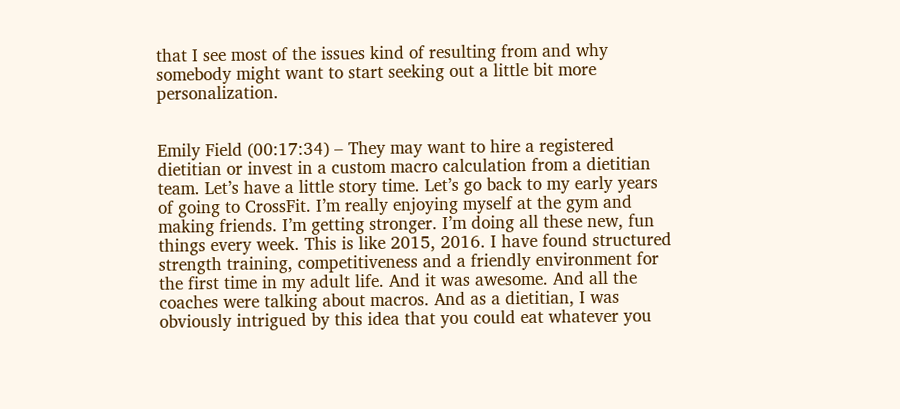that I see most of the issues kind of resulting from and why somebody might want to start seeking out a little bit more personalization.


Emily Field (00:17:34) – They may want to hire a registered dietitian or invest in a custom macro calculation from a dietitian team. Let’s have a little story time. Let’s go back to my early years of going to CrossFit. I’m really enjoying myself at the gym and making friends. I’m getting stronger. I’m doing all these new, fun things every week. This is like 2015, 2016. I have found structured strength training, competitiveness and a friendly environment for the first time in my adult life. And it was awesome. And all the coaches were talking about macros. And as a dietitian, I was obviously intrigued by this idea that you could eat whatever you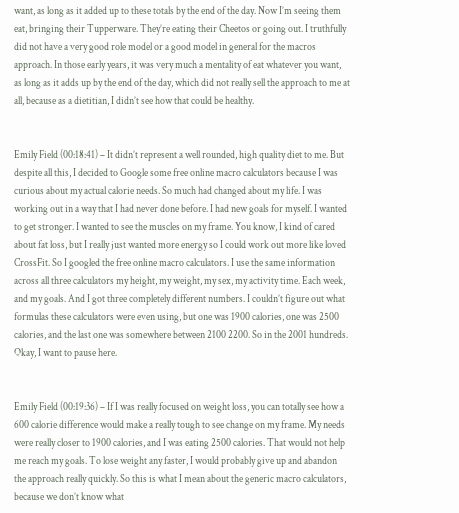want, as long as it added up to these totals by the end of the day. Now I’m seeing them eat, bringing their Tupperware. They’re eating their Cheetos or going out. I truthfully did not have a very good role model or a good model in general for the macros approach. In those early years, it was very much a mentality of eat whatever you want, as long as it adds up by the end of the day, which did not really sell the approach to me at all, because as a dietitian, I didn’t see how that could be healthy.


Emily Field (00:18:41) – It didn’t represent a well rounded, high quality diet to me. But despite all this, I decided to Google some free online macro calculators because I was curious about my actual calorie needs. So much had changed about my life. I was working out in a way that I had never done before. I had new goals for myself. I wanted to get stronger. I wanted to see the muscles on my frame. You know, I kind of cared about fat loss, but I really just wanted more energy so I could work out more like loved CrossFit. So I googled the free online macro calculators. I use the same information across all three calculators my height, my weight, my sex, my activity time. Each week, and my goals. And I got three completely different numbers. I couldn’t figure out what formulas these calculators were even using, but one was 1900 calories, one was 2500 calories, and the last one was somewhere between 2100 2200. So in the 2001 hundreds. Okay, I want to pause here.


Emily Field (00:19:36) – If I was really focused on weight loss, you can totally see how a 600 calorie difference would make a really tough to see change on my frame. My needs were really closer to 1900 calories, and I was eating 2500 calories. That would not help me reach my goals. To lose weight any faster, I would probably give up and abandon the approach really quickly. So this is what I mean about the generic macro calculators, because we don’t know what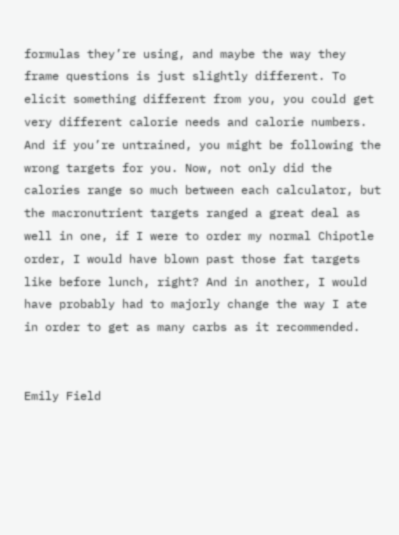formulas they’re using, and maybe the way they frame questions is just slightly different. To elicit something different from you, you could get very different calorie needs and calorie numbers. And if you’re untrained, you might be following the wrong targets for you. Now, not only did the calories range so much between each calculator, but the macronutrient targets ranged a great deal as well in one, if I were to order my normal Chipotle order, I would have blown past those fat targets like before lunch, right? And in another, I would have probably had to majorly change the way I ate in order to get as many carbs as it recommended.


Emily Field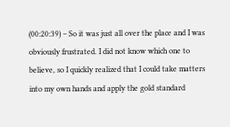(00:20:39) – So it was just all over the place and I was obviously frustrated. I did not know which one to believe, so I quickly realized that I could take matters into my own hands and apply the gold standard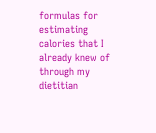formulas for estimating calories that I already knew of through my dietitian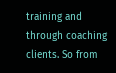training and through coaching clients. So from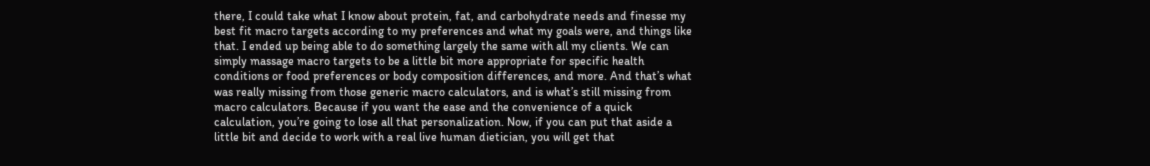there, I could take what I know about protein, fat, and carbohydrate needs and finesse my best fit macro targets according to my preferences and what my goals were, and things like that. I ended up being able to do something largely the same with all my clients. We can simply massage macro targets to be a little bit more appropriate for specific health conditions or food preferences or body composition differences, and more. And that’s what was really missing from those generic macro calculators, and is what’s still missing from macro calculators. Because if you want the ease and the convenience of a quick calculation, you’re going to lose all that personalization. Now, if you can put that aside a little bit and decide to work with a real live human dietician, you will get that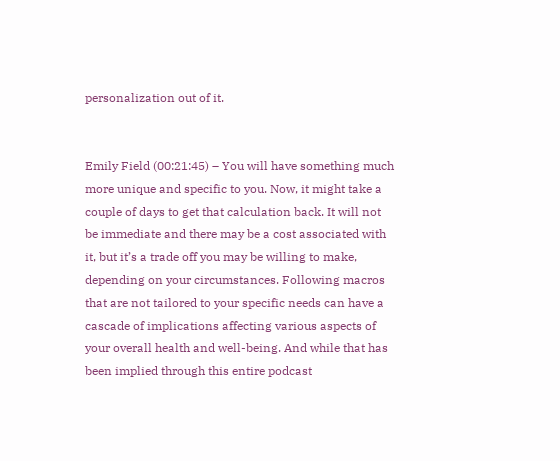personalization out of it.


Emily Field (00:21:45) – You will have something much more unique and specific to you. Now, it might take a couple of days to get that calculation back. It will not be immediate and there may be a cost associated with it, but it’s a trade off you may be willing to make, depending on your circumstances. Following macros that are not tailored to your specific needs can have a cascade of implications affecting various aspects of your overall health and well-being. And while that has been implied through this entire podcast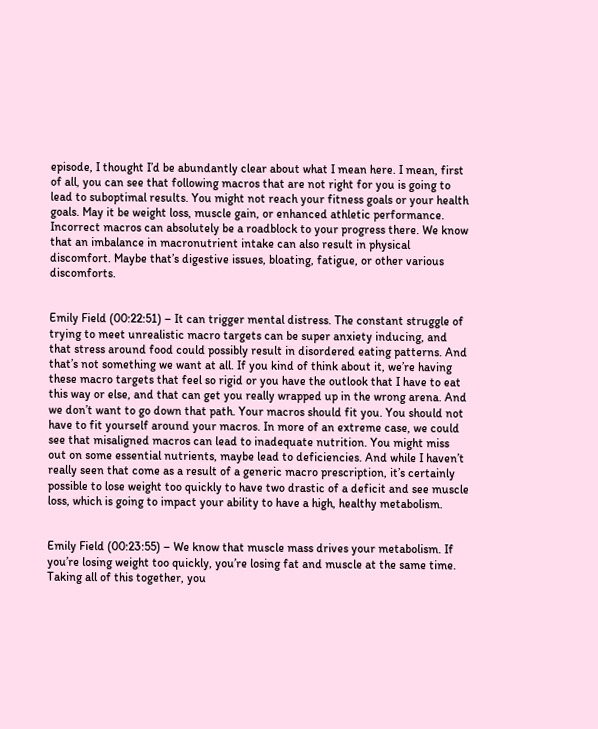episode, I thought I’d be abundantly clear about what I mean here. I mean, first of all, you can see that following macros that are not right for you is going to lead to suboptimal results. You might not reach your fitness goals or your health goals. May it be weight loss, muscle gain, or enhanced athletic performance. Incorrect macros can absolutely be a roadblock to your progress there. We know that an imbalance in macronutrient intake can also result in physical discomfort. Maybe that’s digestive issues, bloating, fatigue, or other various discomforts.


Emily Field (00:22:51) – It can trigger mental distress. The constant struggle of trying to meet unrealistic macro targets can be super anxiety inducing, and that stress around food could possibly result in disordered eating patterns. And that’s not something we want at all. If you kind of think about it, we’re having these macro targets that feel so rigid or you have the outlook that I have to eat this way or else, and that can get you really wrapped up in the wrong arena. And we don’t want to go down that path. Your macros should fit you. You should not have to fit yourself around your macros. In more of an extreme case, we could see that misaligned macros can lead to inadequate nutrition. You might miss out on some essential nutrients, maybe lead to deficiencies. And while I haven’t really seen that come as a result of a generic macro prescription, it’s certainly possible to lose weight too quickly to have two drastic of a deficit and see muscle loss, which is going to impact your ability to have a high, healthy metabolism.


Emily Field (00:23:55) – We know that muscle mass drives your metabolism. If you’re losing weight too quickly, you’re losing fat and muscle at the same time. Taking all of this together, you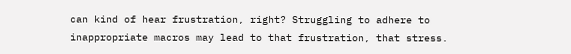can kind of hear frustration, right? Struggling to adhere to inappropriate macros may lead to that frustration, that stress.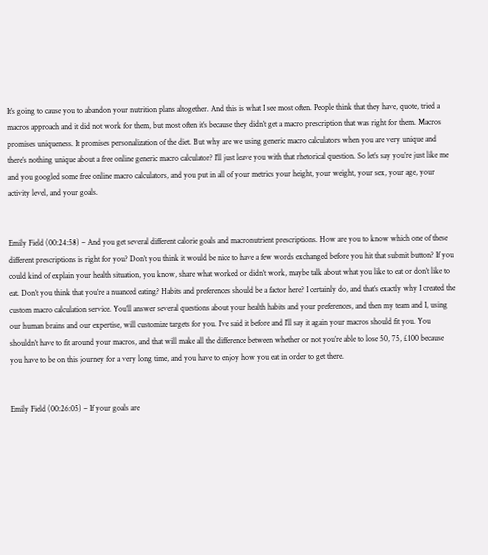It’s going to cause you to abandon your nutrition plans altogether. And this is what I see most often. People think that they have, quote, tried a macros approach and it did not work for them, but most often it’s because they didn’t get a macro prescription that was right for them. Macros promises uniqueness. It promises personalization of the diet. But why are we using generic macro calculators when you are very unique and there’s nothing unique about a free online generic macro calculator? I’ll just leave you with that rhetorical question. So let’s say you’re just like me and you googled some free online macro calculators, and you put in all of your metrics your height, your weight, your sex, your age, your activity level, and your goals.


Emily Field (00:24:58) – And you get several different calorie goals and macronutrient prescriptions. How are you to know which one of these different prescriptions is right for you? Don’t you think it would be nice to have a few words exchanged before you hit that submit button? If you could kind of explain your health situation, you know, share what worked or didn’t work, maybe talk about what you like to eat or don’t like to eat. Don’t you think that you’re a nuanced eating? Habits and preferences should be a factor here? I certainly do, and that’s exactly why I created the custom macro calculation service. You’ll answer several questions about your health habits and your preferences, and then my team and I, using our human brains and our expertise, will customize targets for you. I’ve said it before and I’ll say it again your macros should fit you. You shouldn’t have to fit around your macros, and that will make all the difference between whether or not you’re able to lose 50, 75, £100 because you have to be on this journey for a very long time, and you have to enjoy how you eat in order to get there.


Emily Field (00:26:05) – If your goals are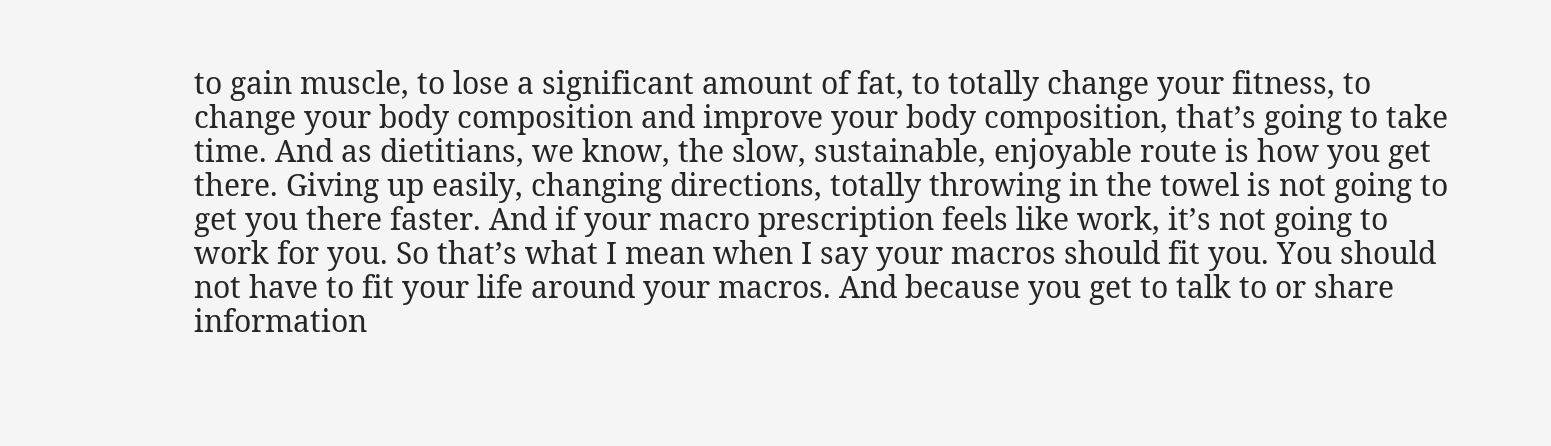to gain muscle, to lose a significant amount of fat, to totally change your fitness, to change your body composition and improve your body composition, that’s going to take time. And as dietitians, we know, the slow, sustainable, enjoyable route is how you get there. Giving up easily, changing directions, totally throwing in the towel is not going to get you there faster. And if your macro prescription feels like work, it’s not going to work for you. So that’s what I mean when I say your macros should fit you. You should not have to fit your life around your macros. And because you get to talk to or share information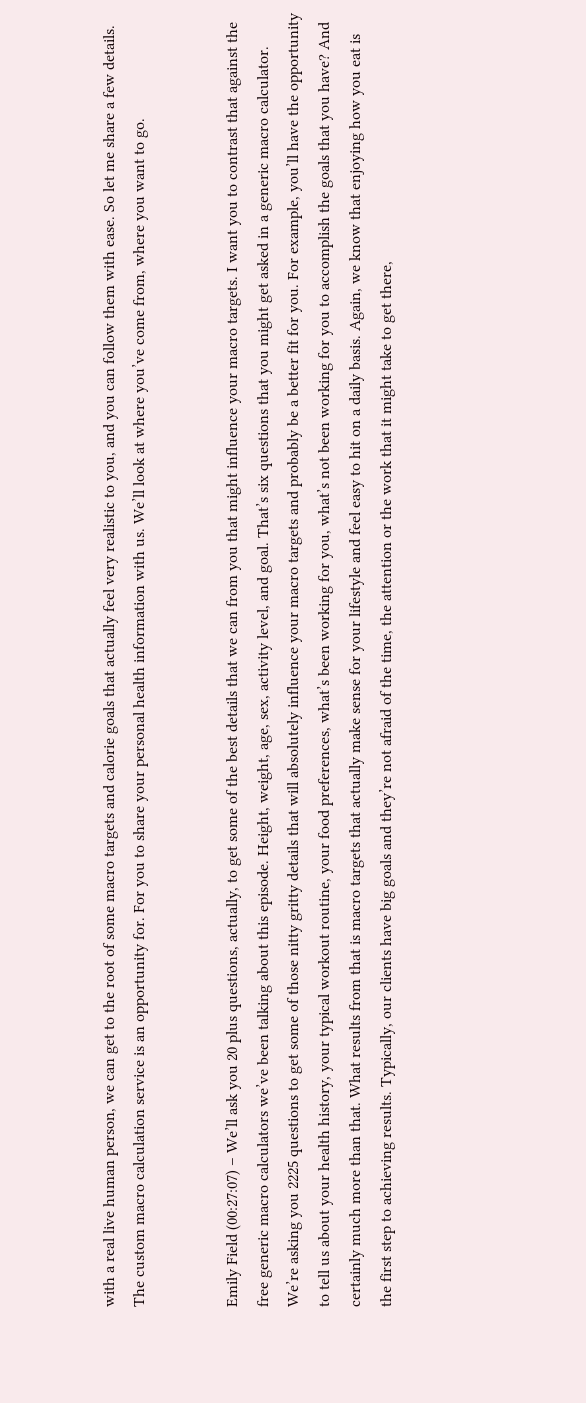with a real live human person, we can get to the root of some macro targets and calorie goals that actually feel very realistic to you, and you can follow them with ease. So let me share a few details. The custom macro calculation service is an opportunity for. For you to share your personal health information with us. We’ll look at where you’ve come from, where you want to go.


Emily Field (00:27:07) – We’ll ask you 20 plus questions, actually, to get some of the best details that we can from you that might influence your macro targets. I want you to contrast that against the free generic macro calculators we’ve been talking about this episode. Height, weight, age, sex, activity level, and goal. That’s six questions that you might get asked in a generic macro calculator. We’re asking you 2225 questions to get some of those nitty gritty details that will absolutely influence your macro targets and probably be a better fit for you. For example, you’ll have the opportunity to tell us about your health history, your typical workout routine, your food preferences, what’s been working for you, what’s not been working for you to accomplish the goals that you have? And certainly much more than that. What results from that is macro targets that actually make sense for your lifestyle and feel easy to hit on a daily basis. Again, we know that enjoying how you eat is the first step to achieving results. Typically, our clients have big goals and they’re not afraid of the time, the attention or the work that it might take to get there,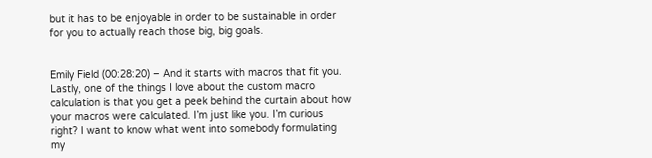but it has to be enjoyable in order to be sustainable in order for you to actually reach those big, big goals.


Emily Field (00:28:20) – And it starts with macros that fit you. Lastly, one of the things I love about the custom macro calculation is that you get a peek behind the curtain about how your macros were calculated. I’m just like you. I’m curious right? I want to know what went into somebody formulating my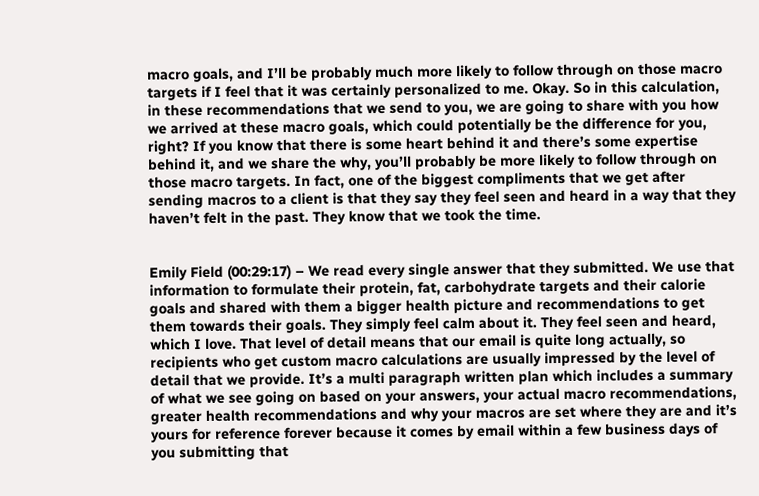macro goals, and I’ll be probably much more likely to follow through on those macro targets if I feel that it was certainly personalized to me. Okay. So in this calculation, in these recommendations that we send to you, we are going to share with you how we arrived at these macro goals, which could potentially be the difference for you, right? If you know that there is some heart behind it and there’s some expertise behind it, and we share the why, you’ll probably be more likely to follow through on those macro targets. In fact, one of the biggest compliments that we get after sending macros to a client is that they say they feel seen and heard in a way that they haven’t felt in the past. They know that we took the time.


Emily Field (00:29:17) – We read every single answer that they submitted. We use that information to formulate their protein, fat, carbohydrate targets and their calorie goals and shared with them a bigger health picture and recommendations to get them towards their goals. They simply feel calm about it. They feel seen and heard, which I love. That level of detail means that our email is quite long actually, so recipients who get custom macro calculations are usually impressed by the level of detail that we provide. It’s a multi paragraph written plan which includes a summary of what we see going on based on your answers, your actual macro recommendations, greater health recommendations and why your macros are set where they are and it’s yours for reference forever because it comes by email within a few business days of you submitting that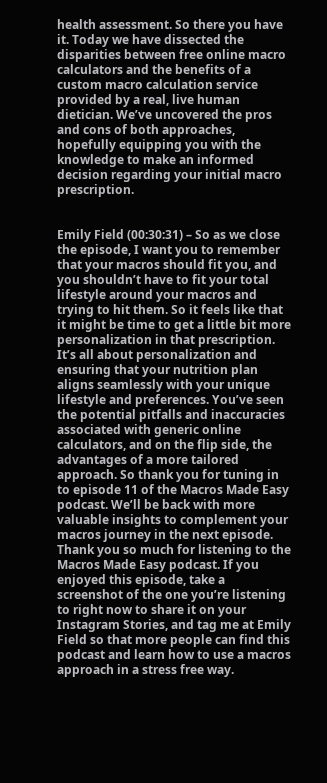health assessment. So there you have it. Today we have dissected the disparities between free online macro calculators and the benefits of a custom macro calculation service provided by a real, live human dietician. We’ve uncovered the pros and cons of both approaches, hopefully equipping you with the knowledge to make an informed decision regarding your initial macro prescription.


Emily Field (00:30:31) – So as we close the episode, I want you to remember that your macros should fit you, and you shouldn’t have to fit your total lifestyle around your macros and trying to hit them. So it feels like that it might be time to get a little bit more personalization in that prescription. It’s all about personalization and ensuring that your nutrition plan aligns seamlessly with your unique lifestyle and preferences. You’ve seen the potential pitfalls and inaccuracies associated with generic online calculators, and on the flip side, the advantages of a more tailored approach. So thank you for tuning in to episode 11 of the Macros Made Easy podcast. We’ll be back with more valuable insights to complement your macros journey in the next episode. Thank you so much for listening to the Macros Made Easy podcast. If you enjoyed this episode, take a screenshot of the one you’re listening to right now to share it on your Instagram Stories, and tag me at Emily Field so that more people can find this podcast and learn how to use a macros approach in a stress free way.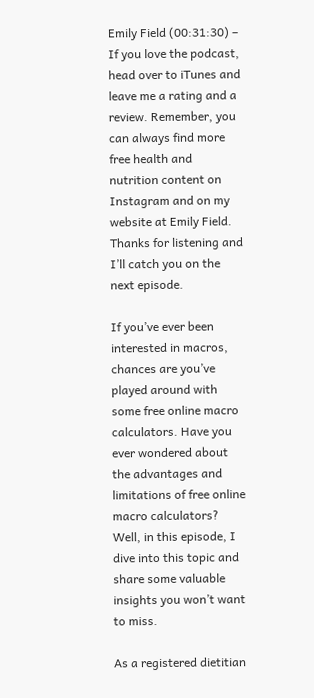Emily Field (00:31:30) – If you love the podcast, head over to iTunes and leave me a rating and a review. Remember, you can always find more free health and nutrition content on Instagram and on my website at Emily Field. Thanks for listening and I’ll catch you on the next episode.

If you’ve ever been interested in macros, chances are you’ve played around with some free online macro calculators. Have you ever wondered about the advantages and limitations of free online macro calculators? Well, in this episode, I dive into this topic and share some valuable insights you won’t want to miss.

As a registered dietitian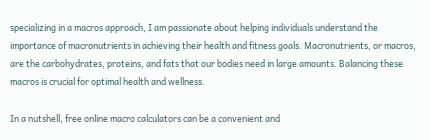specializing in a macros approach, I am passionate about helping individuals understand the importance of macronutrients in achieving their health and fitness goals. Macronutrients, or macros, are the carbohydrates, proteins, and fats that our bodies need in large amounts. Balancing these macros is crucial for optimal health and wellness.

In a nutshell, free online macro calculators can be a convenient and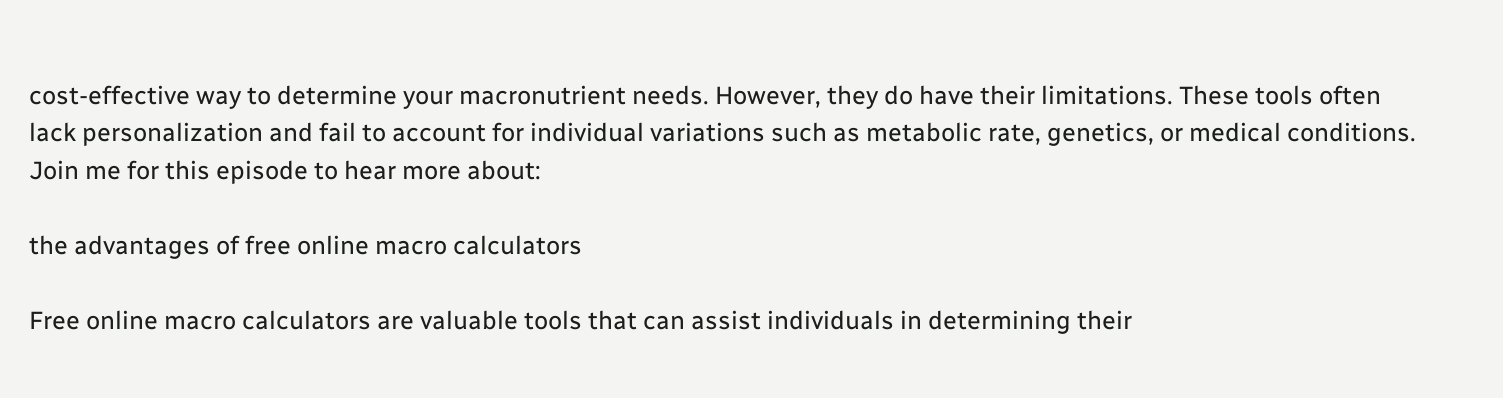cost-effective way to determine your macronutrient needs. However, they do have their limitations. These tools often lack personalization and fail to account for individual variations such as metabolic rate, genetics, or medical conditions. Join me for this episode to hear more about:

the advantages of free online macro calculators

Free online macro calculators are valuable tools that can assist individuals in determining their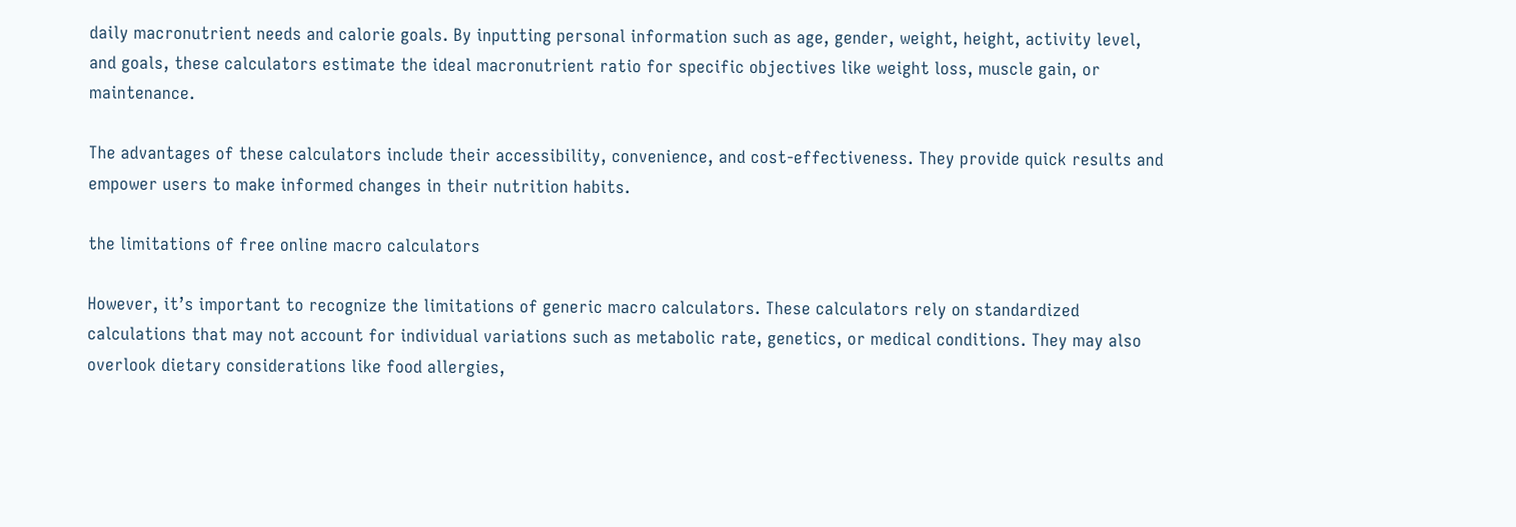daily macronutrient needs and calorie goals. By inputting personal information such as age, gender, weight, height, activity level, and goals, these calculators estimate the ideal macronutrient ratio for specific objectives like weight loss, muscle gain, or maintenance.

The advantages of these calculators include their accessibility, convenience, and cost-effectiveness. They provide quick results and empower users to make informed changes in their nutrition habits.

the limitations of free online macro calculators

However, it’s important to recognize the limitations of generic macro calculators. These calculators rely on standardized calculations that may not account for individual variations such as metabolic rate, genetics, or medical conditions. They may also overlook dietary considerations like food allergies,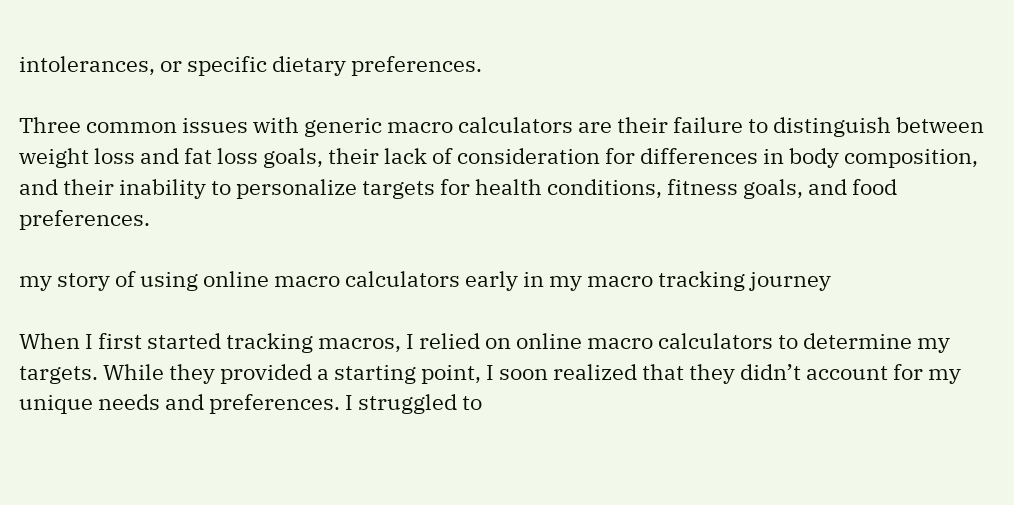intolerances, or specific dietary preferences.

Three common issues with generic macro calculators are their failure to distinguish between weight loss and fat loss goals, their lack of consideration for differences in body composition, and their inability to personalize targets for health conditions, fitness goals, and food preferences.

my story of using online macro calculators early in my macro tracking journey

When I first started tracking macros, I relied on online macro calculators to determine my targets. While they provided a starting point, I soon realized that they didn’t account for my unique needs and preferences. I struggled to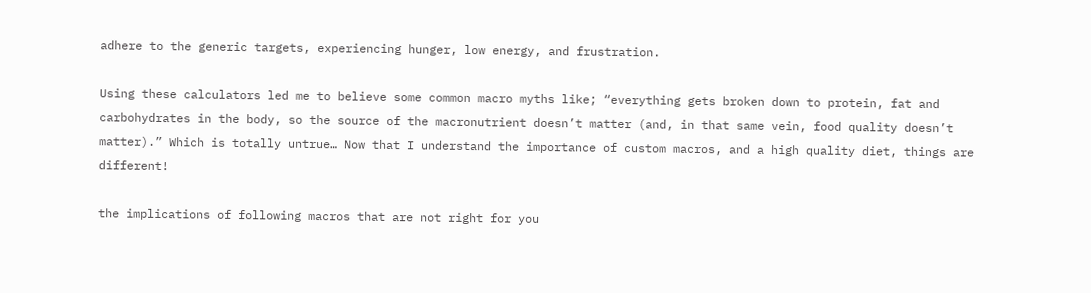adhere to the generic targets, experiencing hunger, low energy, and frustration.

Using these calculators led me to believe some common macro myths like; “everything gets broken down to protein, fat and carbohydrates in the body, so the source of the macronutrient doesn’t matter (and, in that same vein, food quality doesn’t matter).” Which is totally untrue… Now that I understand the importance of custom macros, and a high quality diet, things are different!

the implications of following macros that are not right for you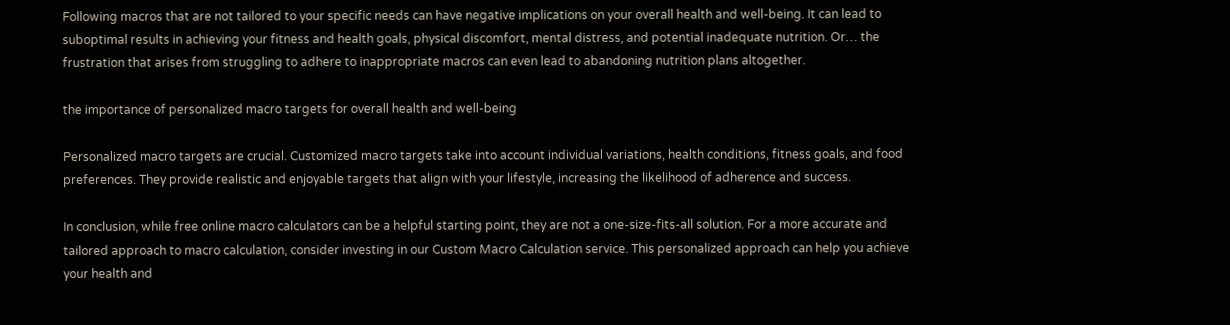Following macros that are not tailored to your specific needs can have negative implications on your overall health and well-being. It can lead to suboptimal results in achieving your fitness and health goals, physical discomfort, mental distress, and potential inadequate nutrition. Or… the frustration that arises from struggling to adhere to inappropriate macros can even lead to abandoning nutrition plans altogether.

the importance of personalized macro targets for overall health and well-being

Personalized macro targets are crucial. Customized macro targets take into account individual variations, health conditions, fitness goals, and food preferences. They provide realistic and enjoyable targets that align with your lifestyle, increasing the likelihood of adherence and success.

In conclusion, while free online macro calculators can be a helpful starting point, they are not a one-size-fits-all solution. For a more accurate and tailored approach to macro calculation, consider investing in our Custom Macro Calculation service. This personalized approach can help you achieve your health and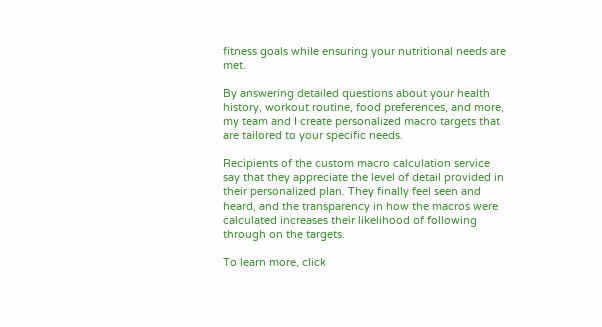fitness goals while ensuring your nutritional needs are met.

By answering detailed questions about your health history, workout routine, food preferences, and more, my team and I create personalized macro targets that are tailored to your specific needs.

Recipients of the custom macro calculation service say that they appreciate the level of detail provided in their personalized plan. They finally feel seen and heard, and the transparency in how the macros were calculated increases their likelihood of following through on the targets.

To learn more, click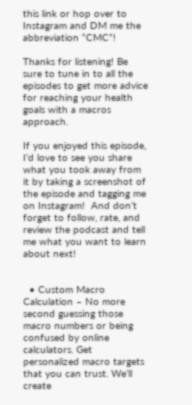this link or hop over to Instagram and DM me the abbreviation “CMC”!

Thanks for listening! Be sure to tune in to all the episodes to get more advice for reaching your health goals with a macros approach.

If you enjoyed this episode, I’d love to see you share what you took away from it by taking a screenshot of the episode and tagging me on Instagram!  And don’t forget to follow, rate, and review the podcast and tell me what you want to learn about next!


  • Custom Macro Calculation – No more second guessing those macro numbers or being confused by online calculators. Get personalized macro targets that you can trust. We’ll create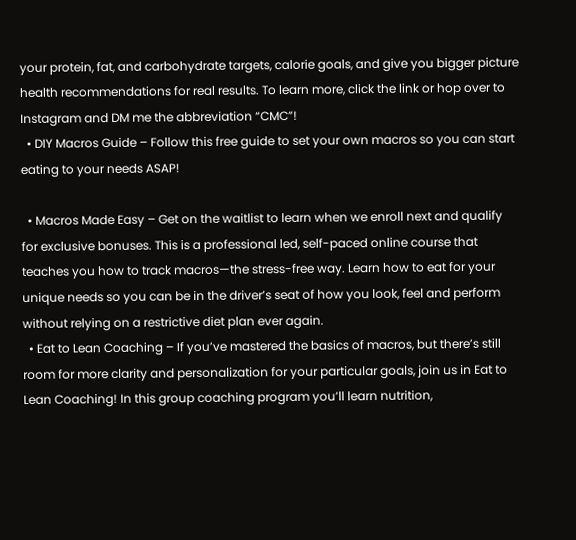your protein, fat, and carbohydrate targets, calorie goals, and give you bigger picture health recommendations for real results. To learn more, click the link or hop over to Instagram and DM me the abbreviation “CMC”!
  • DIY Macros Guide – Follow this free guide to set your own macros so you can start eating to your needs ASAP!

  • Macros Made Easy – Get on the waitlist to learn when we enroll next and qualify for exclusive bonuses. This is a professional led, self-paced online course that teaches you how to track macros—the stress-free way. Learn how to eat for your unique needs so you can be in the driver’s seat of how you look, feel and perform without relying on a restrictive diet plan ever again.
  • Eat to Lean Coaching – If you’ve mastered the basics of macros, but there’s still room for more clarity and personalization for your particular goals, join us in Eat to Lean Coaching! In this group coaching program you’ll learn nutrition,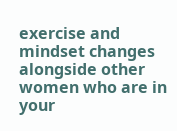exercise and mindset changes alongside other women who are in your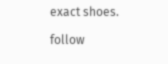exact shoes.

follow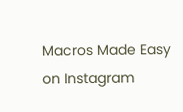Macros Made Easy on Instagram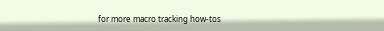for more macro tracking how-tos